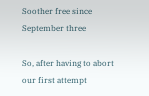Soother free since September three

So, after having to abort our first attempt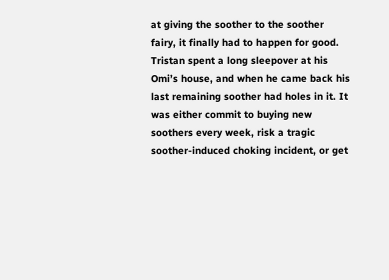at giving the soother to the soother fairy, it finally had to happen for good. Tristan spent a long sleepover at his Omi’s house, and when he came back his last remaining soother had holes in it. It was either commit to buying new soothers every week, risk a tragic soother-induced choking incident, or get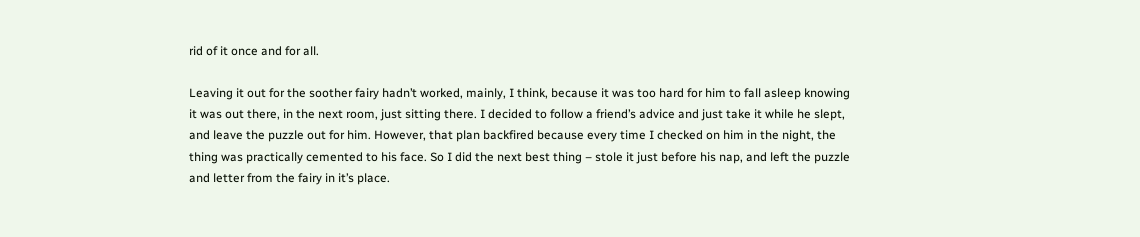rid of it once and for all.

Leaving it out for the soother fairy hadn’t worked, mainly, I think, because it was too hard for him to fall asleep knowing it was out there, in the next room, just sitting there. I decided to follow a friend’s advice and just take it while he slept, and leave the puzzle out for him. However, that plan backfired because every time I checked on him in the night, the thing was practically cemented to his face. So I did the next best thing – stole it just before his nap, and left the puzzle and letter from the fairy in it’s place.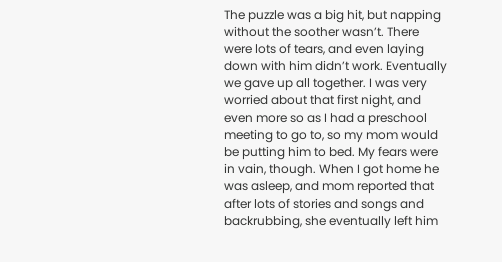The puzzle was a big hit, but napping without the soother wasn’t. There were lots of tears, and even laying down with him didn’t work. Eventually we gave up all together. I was very worried about that first night, and even more so as I had a preschool meeting to go to, so my mom would be putting him to bed. My fears were in vain, though. When I got home he was asleep, and mom reported that after lots of stories and songs and backrubbing, she eventually left him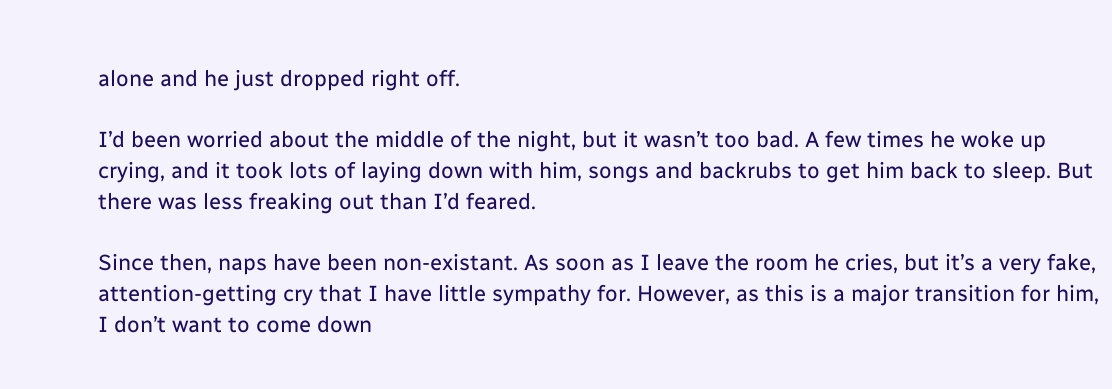alone and he just dropped right off.

I’d been worried about the middle of the night, but it wasn’t too bad. A few times he woke up crying, and it took lots of laying down with him, songs and backrubs to get him back to sleep. But there was less freaking out than I’d feared.

Since then, naps have been non-existant. As soon as I leave the room he cries, but it’s a very fake, attention-getting cry that I have little sympathy for. However, as this is a major transition for him, I don’t want to come down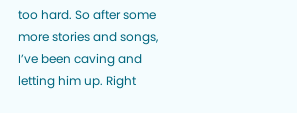too hard. So after some more stories and songs, I’ve been caving and letting him up. Right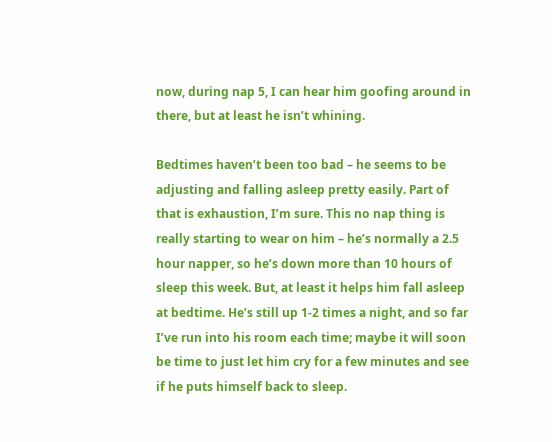now, during nap 5, I can hear him goofing around in there, but at least he isn’t whining.

Bedtimes haven’t been too bad – he seems to be adjusting and falling asleep pretty easily. Part of that is exhaustion, I’m sure. This no nap thing is really starting to wear on him – he’s normally a 2.5 hour napper, so he’s down more than 10 hours of sleep this week. But, at least it helps him fall asleep at bedtime. He’s still up 1-2 times a night, and so far I’ve run into his room each time; maybe it will soon be time to just let him cry for a few minutes and see if he puts himself back to sleep.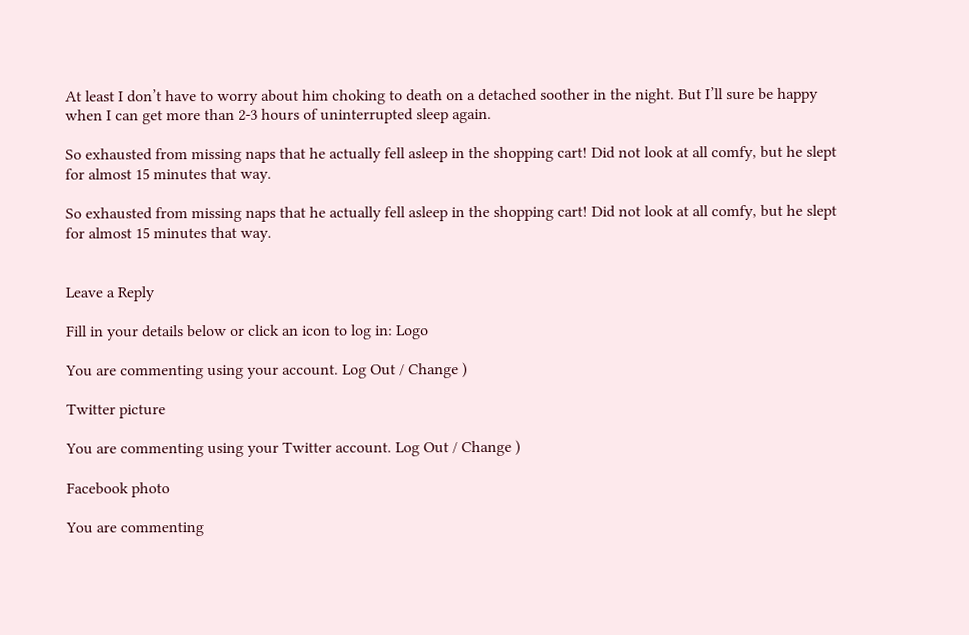At least I don’t have to worry about him choking to death on a detached soother in the night. But I’ll sure be happy when I can get more than 2-3 hours of uninterrupted sleep again.

So exhausted from missing naps that he actually fell asleep in the shopping cart! Did not look at all comfy, but he slept for almost 15 minutes that way.

So exhausted from missing naps that he actually fell asleep in the shopping cart! Did not look at all comfy, but he slept for almost 15 minutes that way.


Leave a Reply

Fill in your details below or click an icon to log in: Logo

You are commenting using your account. Log Out / Change )

Twitter picture

You are commenting using your Twitter account. Log Out / Change )

Facebook photo

You are commenting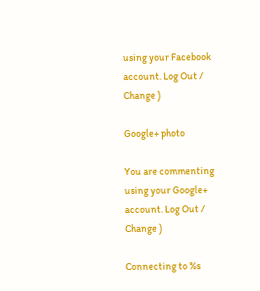using your Facebook account. Log Out / Change )

Google+ photo

You are commenting using your Google+ account. Log Out / Change )

Connecting to %s